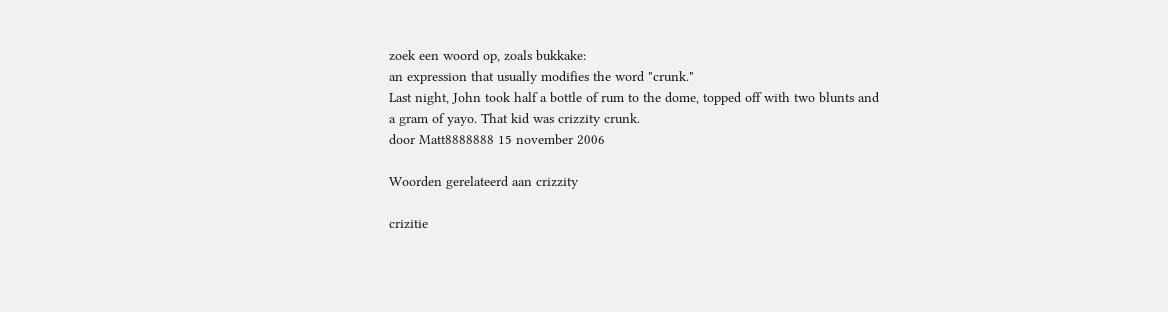zoek een woord op, zoals bukkake:
an expression that usually modifies the word "crunk."
Last night, John took half a bottle of rum to the dome, topped off with two blunts and a gram of yayo. That kid was crizzity crunk.
door Matt8888888 15 november 2006

Woorden gerelateerd aan crizzity

crizitie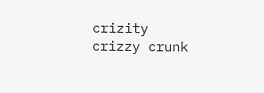crizity crizzy crunk